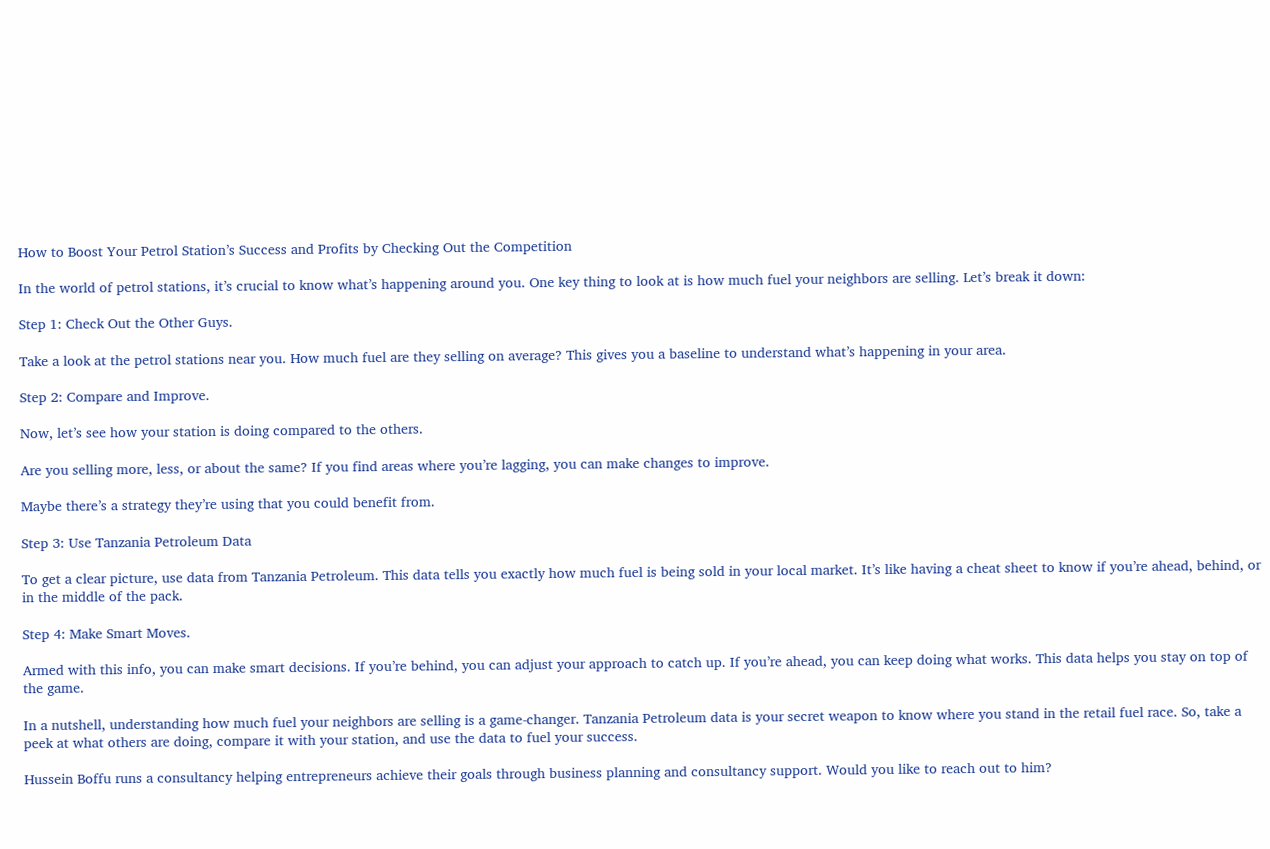How to Boost Your Petrol Station’s Success and Profits by Checking Out the Competition

In the world of petrol stations, it’s crucial to know what’s happening around you. One key thing to look at is how much fuel your neighbors are selling. Let’s break it down:

Step 1: Check Out the Other Guys.

Take a look at the petrol stations near you. How much fuel are they selling on average? This gives you a baseline to understand what’s happening in your area.

Step 2: Compare and Improve.

Now, let’s see how your station is doing compared to the others.

Are you selling more, less, or about the same? If you find areas where you’re lagging, you can make changes to improve.

Maybe there’s a strategy they’re using that you could benefit from.

Step 3: Use Tanzania Petroleum Data

To get a clear picture, use data from Tanzania Petroleum. This data tells you exactly how much fuel is being sold in your local market. It’s like having a cheat sheet to know if you’re ahead, behind, or in the middle of the pack.

Step 4: Make Smart Moves.

Armed with this info, you can make smart decisions. If you’re behind, you can adjust your approach to catch up. If you’re ahead, you can keep doing what works. This data helps you stay on top of the game.

In a nutshell, understanding how much fuel your neighbors are selling is a game-changer. Tanzania Petroleum data is your secret weapon to know where you stand in the retail fuel race. So, take a peek at what others are doing, compare it with your station, and use the data to fuel your success.

Hussein Boffu runs a consultancy helping entrepreneurs achieve their goals through business planning and consultancy support. Would you like to reach out to him?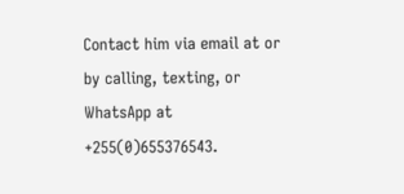Contact him via email at or by calling, texting, or WhatsApp at +255(0)655376543.